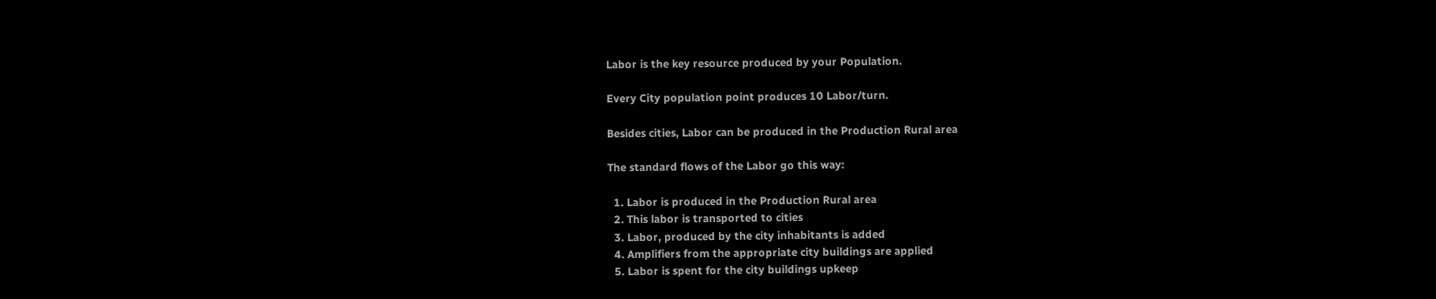Labor is the key resource produced by your Population.

Every City population point produces 10 Labor/turn.

Besides cities, Labor can be produced in the Production Rural area

The standard flows of the Labor go this way:

  1. Labor is produced in the Production Rural area
  2. This labor is transported to cities
  3. Labor, produced by the city inhabitants is added
  4. Amplifiers from the appropriate city buildings are applied
  5. Labor is spent for the city buildings upkeep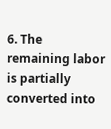6. The remaining labor is partially converted into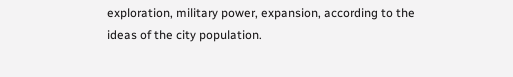exploration, military power, expansion, according to the ideas of the city population.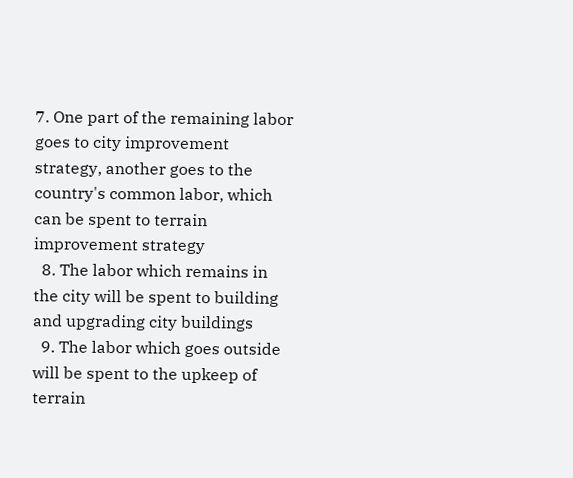7. One part of the remaining labor goes to city improvement strategy, another goes to the country's common labor, which can be spent to terrain improvement strategy
  8. The labor which remains in the city will be spent to building and upgrading city buildings
  9. The labor which goes outside will be spent to the upkeep of terrain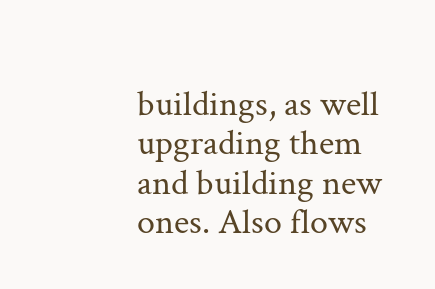buildings, as well upgrading them and building new ones. Also flows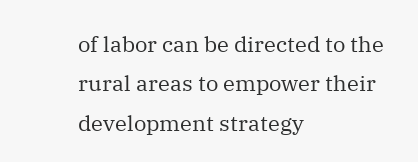of labor can be directed to the rural areas to empower their development strategy